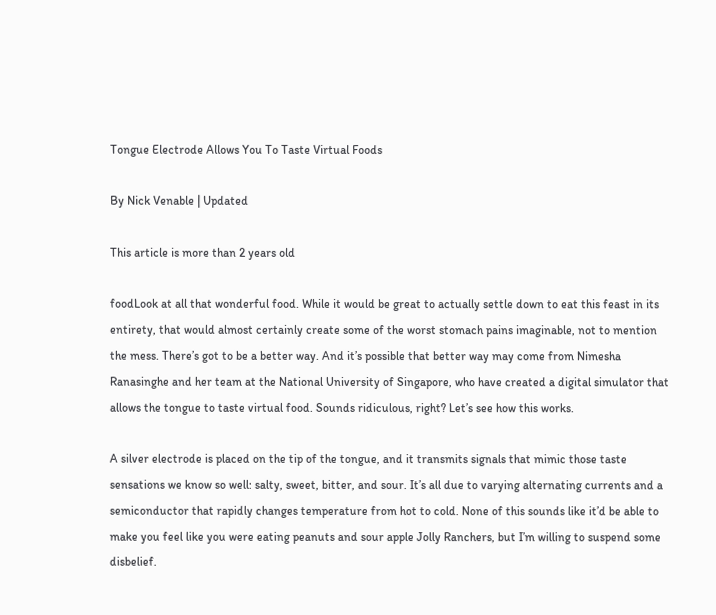Tongue Electrode Allows You To Taste Virtual Foods

By Nick Venable | Updated

This article is more than 2 years old

foodLook at all that wonderful food. While it would be great to actually settle down to eat this feast in its entirety, that would almost certainly create some of the worst stomach pains imaginable, not to mention the mess. There’s got to be a better way. And it’s possible that better way may come from Nimesha Ranasinghe and her team at the National University of Singapore, who have created a digital simulator that allows the tongue to taste virtual food. Sounds ridiculous, right? Let’s see how this works.

A silver electrode is placed on the tip of the tongue, and it transmits signals that mimic those taste sensations we know so well: salty, sweet, bitter, and sour. It’s all due to varying alternating currents and a semiconductor that rapidly changes temperature from hot to cold. None of this sounds like it’d be able to make you feel like you were eating peanuts and sour apple Jolly Ranchers, but I’m willing to suspend some disbelief.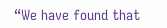“We have found that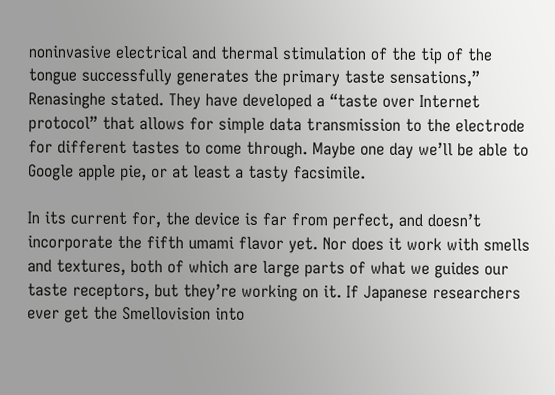noninvasive electrical and thermal stimulation of the tip of the tongue successfully generates the primary taste sensations,” Renasinghe stated. They have developed a “taste over Internet protocol” that allows for simple data transmission to the electrode for different tastes to come through. Maybe one day we’ll be able to Google apple pie, or at least a tasty facsimile.

In its current for, the device is far from perfect, and doesn’t incorporate the fifth umami flavor yet. Nor does it work with smells and textures, both of which are large parts of what we guides our taste receptors, but they’re working on it. If Japanese researchers ever get the Smellovision into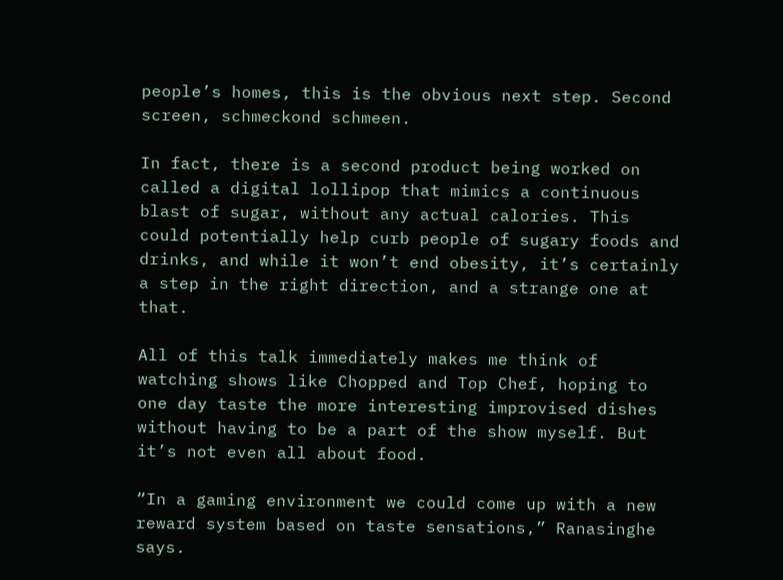people’s homes, this is the obvious next step. Second screen, schmeckond schmeen.

In fact, there is a second product being worked on called a digital lollipop that mimics a continuous blast of sugar, without any actual calories. This could potentially help curb people of sugary foods and drinks, and while it won’t end obesity, it’s certainly a step in the right direction, and a strange one at that.

All of this talk immediately makes me think of watching shows like Chopped and Top Chef, hoping to one day taste the more interesting improvised dishes without having to be a part of the show myself. But it’s not even all about food.

“In a gaming environment we could come up with a new reward system based on taste sensations,” Ranasinghe says.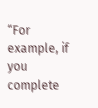“For example, if you complete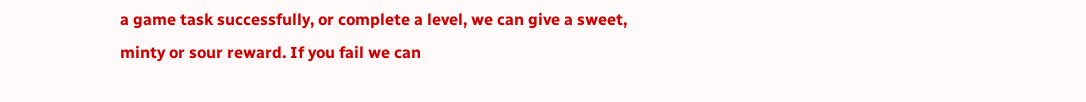a game task successfully, or complete a level, we can give a sweet, minty or sour reward. If you fail we can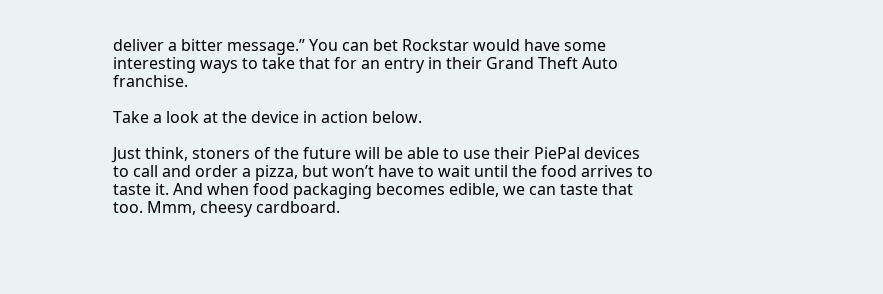deliver a bitter message.” You can bet Rockstar would have some interesting ways to take that for an entry in their Grand Theft Auto franchise.

Take a look at the device in action below.

Just think, stoners of the future will be able to use their PiePal devices to call and order a pizza, but won’t have to wait until the food arrives to taste it. And when food packaging becomes edible, we can taste that too. Mmm, cheesy cardboard.